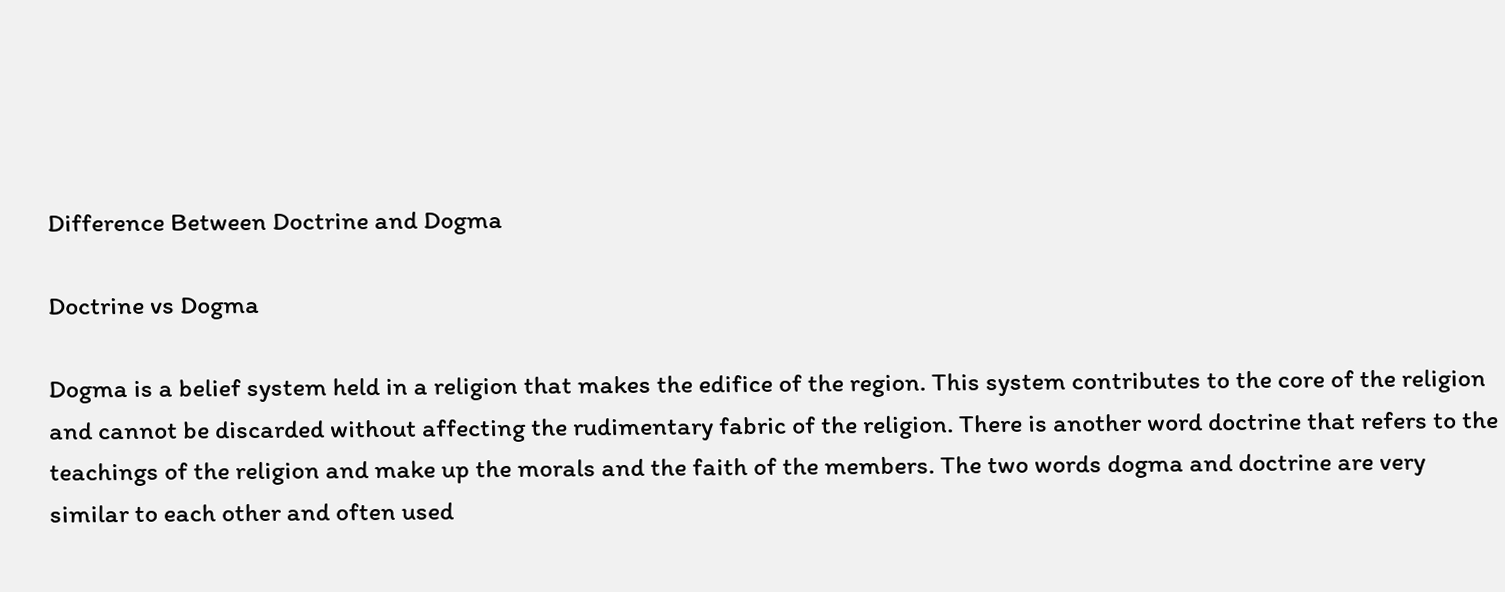Difference Between Doctrine and Dogma

Doctrine vs Dogma

Dogma is a belief system held in a religion that makes the edifice of the region. This system contributes to the core of the religion and cannot be discarded without affecting the rudimentary fabric of the religion. There is another word doctrine that refers to the teachings of the religion and make up the morals and the faith of the members. The two words dogma and doctrine are very similar to each other and often used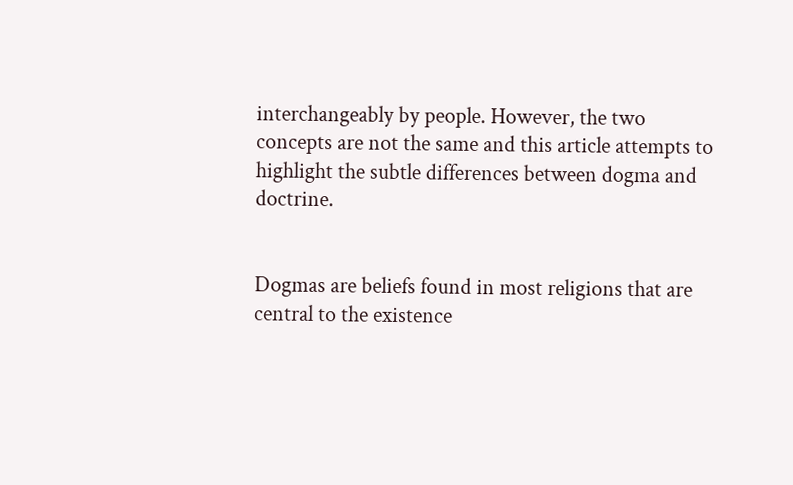interchangeably by people. However, the two concepts are not the same and this article attempts to highlight the subtle differences between dogma and doctrine.


Dogmas are beliefs found in most religions that are central to the existence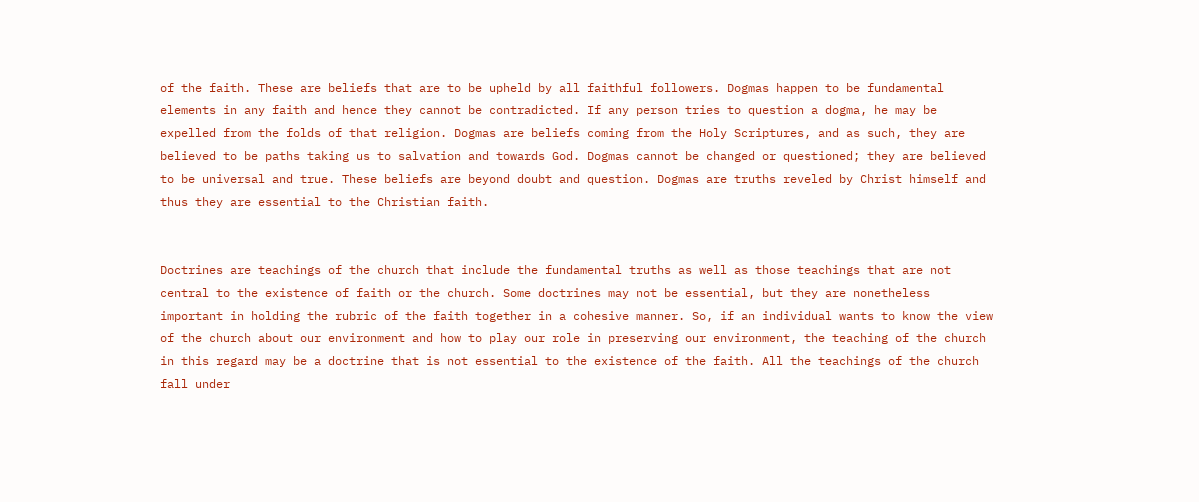of the faith. These are beliefs that are to be upheld by all faithful followers. Dogmas happen to be fundamental elements in any faith and hence they cannot be contradicted. If any person tries to question a dogma, he may be expelled from the folds of that religion. Dogmas are beliefs coming from the Holy Scriptures, and as such, they are believed to be paths taking us to salvation and towards God. Dogmas cannot be changed or questioned; they are believed to be universal and true. These beliefs are beyond doubt and question. Dogmas are truths reveled by Christ himself and thus they are essential to the Christian faith.


Doctrines are teachings of the church that include the fundamental truths as well as those teachings that are not central to the existence of faith or the church. Some doctrines may not be essential, but they are nonetheless important in holding the rubric of the faith together in a cohesive manner. So, if an individual wants to know the view of the church about our environment and how to play our role in preserving our environment, the teaching of the church in this regard may be a doctrine that is not essential to the existence of the faith. All the teachings of the church fall under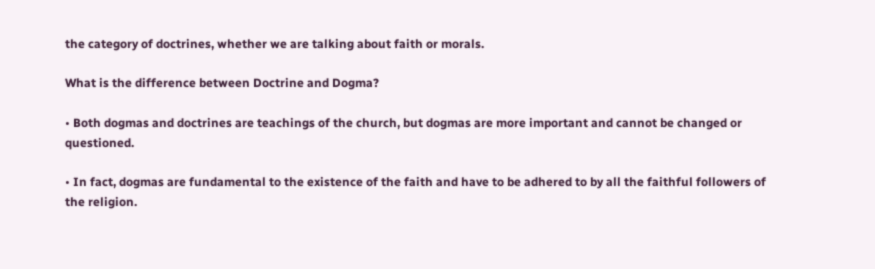the category of doctrines, whether we are talking about faith or morals.

What is the difference between Doctrine and Dogma?

• Both dogmas and doctrines are teachings of the church, but dogmas are more important and cannot be changed or questioned.

• In fact, dogmas are fundamental to the existence of the faith and have to be adhered to by all the faithful followers of the religion.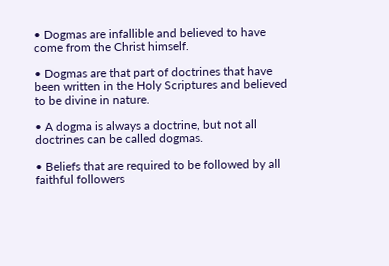• Dogmas are infallible and believed to have come from the Christ himself.

• Dogmas are that part of doctrines that have been written in the Holy Scriptures and believed to be divine in nature.

• A dogma is always a doctrine, but not all doctrines can be called dogmas.

• Beliefs that are required to be followed by all faithful followers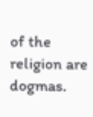of the religion are dogmas.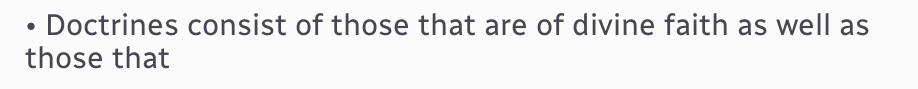• Doctrines consist of those that are of divine faith as well as those that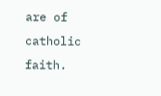are of catholic faith.